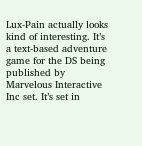Lux-Pain actually looks kind of interesting. It’s a text-based adventure game for the DS being published by Marvelous Interactive Inc set. It’s set in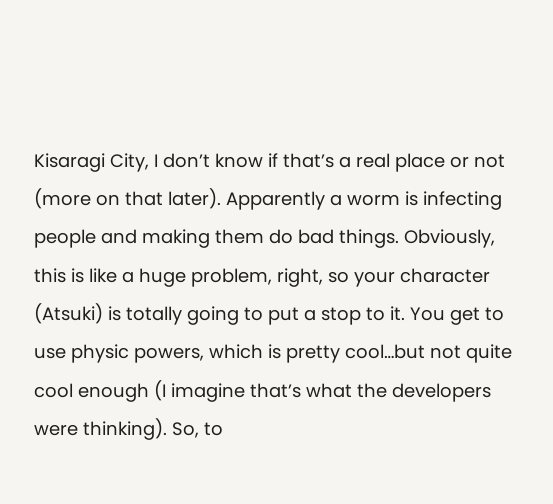Kisaragi City, I don’t know if that’s a real place or not (more on that later). Apparently a worm is infecting people and making them do bad things. Obviously, this is like a huge problem, right, so your character (Atsuki) is totally going to put a stop to it. You get to use physic powers, which is pretty cool…but not quite cool enough (I imagine that’s what the developers were thinking). So, to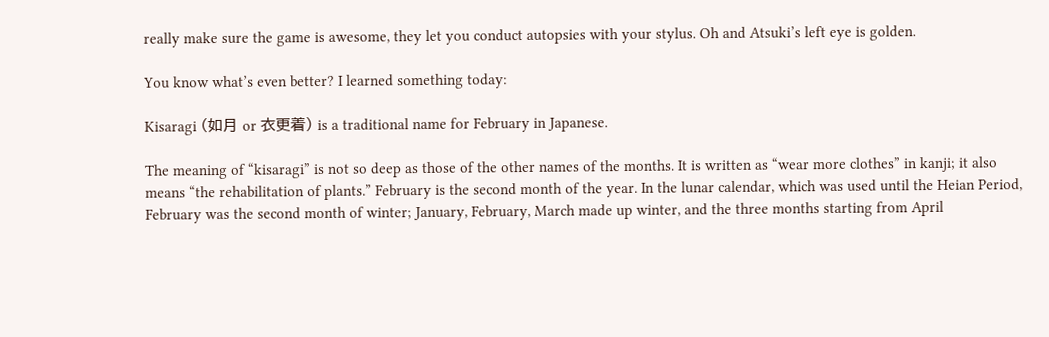really make sure the game is awesome, they let you conduct autopsies with your stylus. Oh and Atsuki’s left eye is golden.

You know what’s even better? I learned something today:

Kisaragi (如月 or 衣更着) is a traditional name for February in Japanese.

The meaning of “kisaragi” is not so deep as those of the other names of the months. It is written as “wear more clothes” in kanji; it also means “the rehabilitation of plants.” February is the second month of the year. In the lunar calendar, which was used until the Heian Period, February was the second month of winter; January, February, March made up winter, and the three months starting from April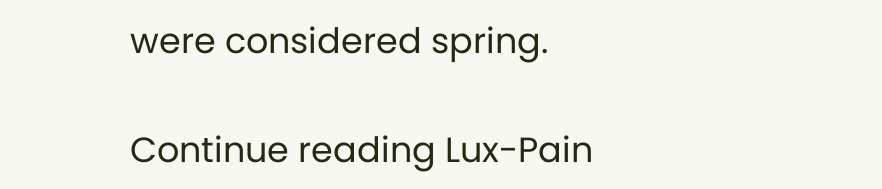were considered spring.

Continue reading Lux-Pain